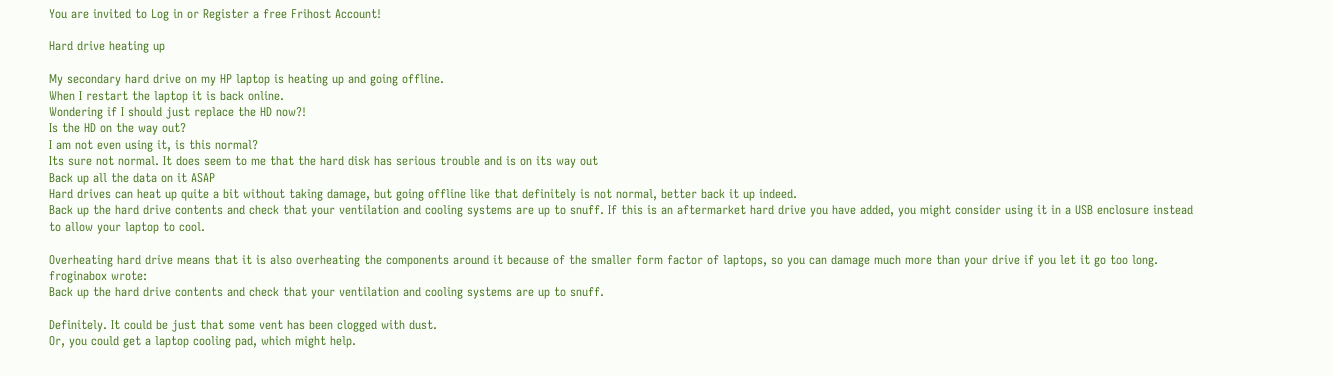You are invited to Log in or Register a free Frihost Account!

Hard drive heating up

My secondary hard drive on my HP laptop is heating up and going offline.
When I restart the laptop it is back online.
Wondering if I should just replace the HD now?!
Is the HD on the way out?
I am not even using it, is this normal?
Its sure not normal. It does seem to me that the hard disk has serious trouble and is on its way out
Back up all the data on it ASAP
Hard drives can heat up quite a bit without taking damage, but going offline like that definitely is not normal, better back it up indeed.
Back up the hard drive contents and check that your ventilation and cooling systems are up to snuff. If this is an aftermarket hard drive you have added, you might consider using it in a USB enclosure instead to allow your laptop to cool.

Overheating hard drive means that it is also overheating the components around it because of the smaller form factor of laptops, so you can damage much more than your drive if you let it go too long.
froginabox wrote:
Back up the hard drive contents and check that your ventilation and cooling systems are up to snuff.

Definitely. It could be just that some vent has been clogged with dust.
Or, you could get a laptop cooling pad, which might help.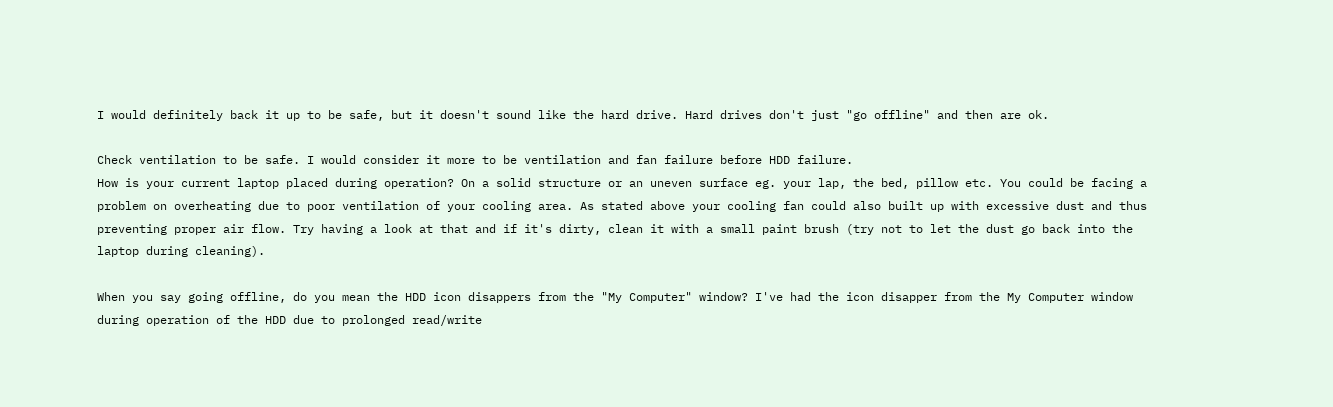I would definitely back it up to be safe, but it doesn't sound like the hard drive. Hard drives don't just "go offline" and then are ok.

Check ventilation to be safe. I would consider it more to be ventilation and fan failure before HDD failure.
How is your current laptop placed during operation? On a solid structure or an uneven surface eg. your lap, the bed, pillow etc. You could be facing a problem on overheating due to poor ventilation of your cooling area. As stated above your cooling fan could also built up with excessive dust and thus preventing proper air flow. Try having a look at that and if it's dirty, clean it with a small paint brush (try not to let the dust go back into the laptop during cleaning).

When you say going offline, do you mean the HDD icon disappers from the "My Computer" window? I've had the icon disapper from the My Computer window during operation of the HDD due to prolonged read/write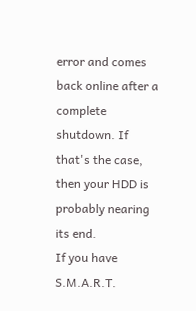error and comes back online after a complete shutdown. If that's the case, then your HDD is probably nearing its end.
If you have S.M.A.R.T.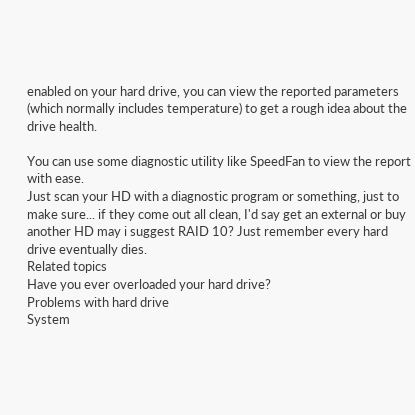enabled on your hard drive, you can view the reported parameters (which normally includes temperature) to get a rough idea about the drive health.

You can use some diagnostic utility like SpeedFan to view the report with ease.
Just scan your HD with a diagnostic program or something, just to make sure... if they come out all clean, I'd say get an external or buy another HD may i suggest RAID 10? Just remember every hard drive eventually dies.
Related topics
Have you ever overloaded your hard drive?
Problems with hard drive
System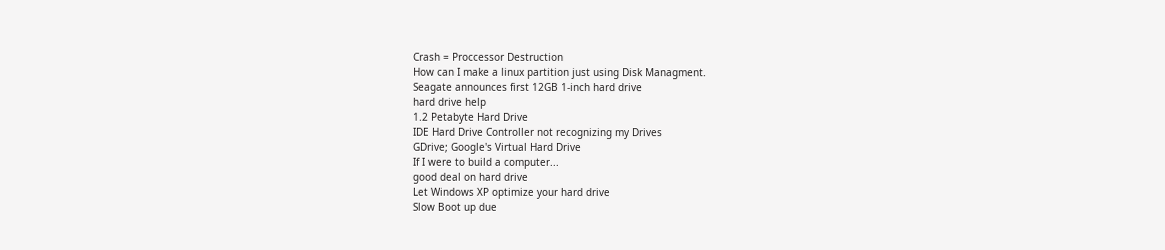Crash = Proccessor Destruction
How can I make a linux partition just using Disk Managment.
Seagate announces first 12GB 1-inch hard drive
hard drive help
1.2 Petabyte Hard Drive
IDE Hard Drive Controller not recognizing my Drives
GDrive; Google's Virtual Hard Drive
If I were to build a computer...
good deal on hard drive
Let Windows XP optimize your hard drive
Slow Boot up due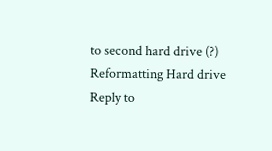to second hard drive (?)
Reformatting Hard drive
Reply to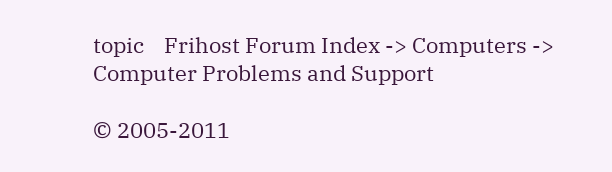topic    Frihost Forum Index -> Computers -> Computer Problems and Support

© 2005-2011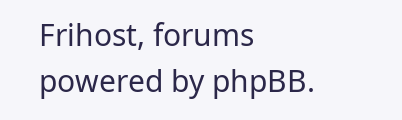Frihost, forums powered by phpBB.